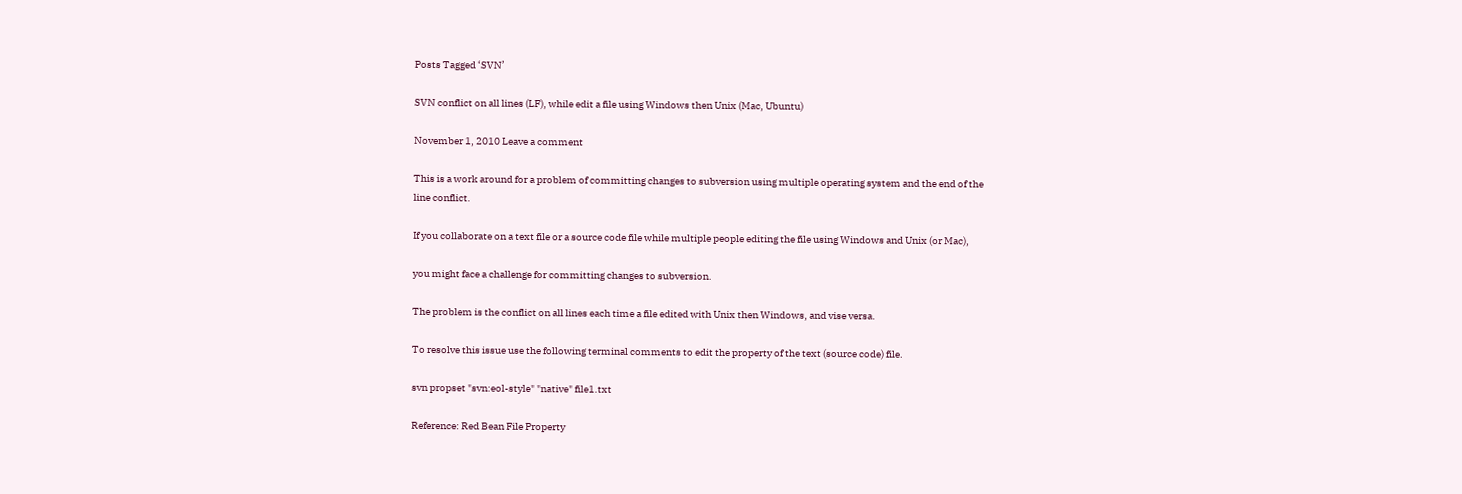Posts Tagged ‘SVN’

SVN conflict on all lines (LF), while edit a file using Windows then Unix (Mac, Ubuntu)

November 1, 2010 Leave a comment

This is a work around for a problem of committing changes to subversion using multiple operating system and the end of the line conflict.

If you collaborate on a text file or a source code file while multiple people editing the file using Windows and Unix (or Mac),

you might face a challenge for committing changes to subversion.

The problem is the conflict on all lines each time a file edited with Unix then Windows, and vise versa.

To resolve this issue use the following terminal comments to edit the property of the text (source code) file.

svn propset "svn:eol-style" "native" file1.txt

Reference: Red Bean File Property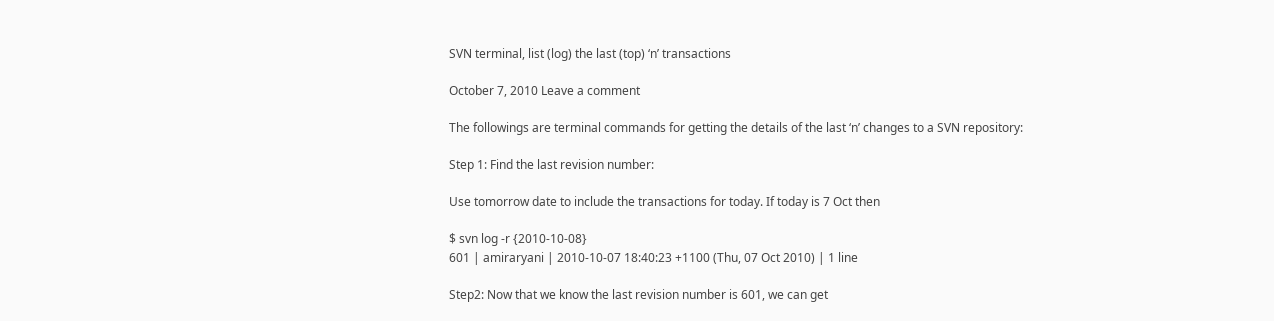SVN terminal, list (log) the last (top) ‘n’ transactions

October 7, 2010 Leave a comment

The followings are terminal commands for getting the details of the last ‘n’ changes to a SVN repository:

Step 1: Find the last revision number:

Use tomorrow date to include the transactions for today. If today is 7 Oct then

$ svn log -r {2010-10-08}
601 | amiraryani | 2010-10-07 18:40:23 +1100 (Thu, 07 Oct 2010) | 1 line

Step2: Now that we know the last revision number is 601, we can get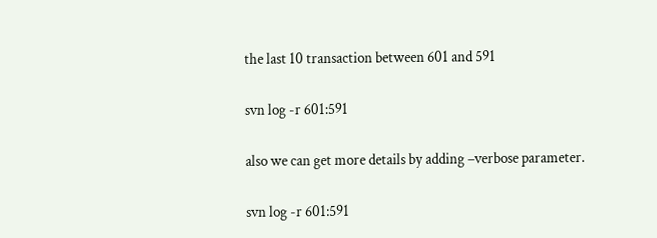the last 10 transaction between 601 and 591

svn log -r 601:591

also we can get more details by adding –verbose parameter.

svn log -r 601:591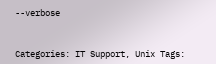--verbose


Categories: IT Support, Unix Tags: